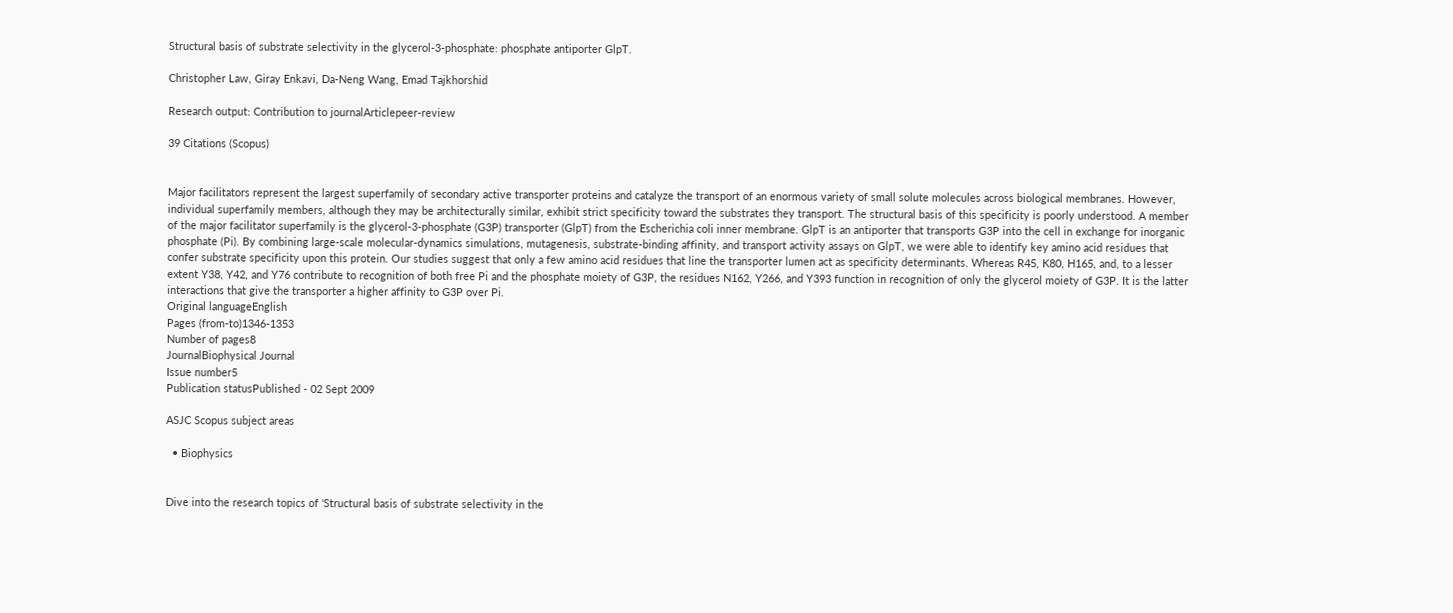Structural basis of substrate selectivity in the glycerol-3-phosphate: phosphate antiporter GlpT.

Christopher Law, Giray Enkavi, Da-Neng Wang, Emad Tajkhorshid

Research output: Contribution to journalArticlepeer-review

39 Citations (Scopus)


Major facilitators represent the largest superfamily of secondary active transporter proteins and catalyze the transport of an enormous variety of small solute molecules across biological membranes. However, individual superfamily members, although they may be architecturally similar, exhibit strict specificity toward the substrates they transport. The structural basis of this specificity is poorly understood. A member of the major facilitator superfamily is the glycerol-3-phosphate (G3P) transporter (GlpT) from the Escherichia coli inner membrane. GlpT is an antiporter that transports G3P into the cell in exchange for inorganic phosphate (Pi). By combining large-scale molecular-dynamics simulations, mutagenesis, substrate-binding affinity, and transport activity assays on GlpT, we were able to identify key amino acid residues that confer substrate specificity upon this protein. Our studies suggest that only a few amino acid residues that line the transporter lumen act as specificity determinants. Whereas R45, K80, H165, and, to a lesser extent Y38, Y42, and Y76 contribute to recognition of both free Pi and the phosphate moiety of G3P, the residues N162, Y266, and Y393 function in recognition of only the glycerol moiety of G3P. It is the latter interactions that give the transporter a higher affinity to G3P over Pi.
Original languageEnglish
Pages (from-to)1346-1353
Number of pages8
JournalBiophysical Journal
Issue number5
Publication statusPublished - 02 Sept 2009

ASJC Scopus subject areas

  • Biophysics


Dive into the research topics of 'Structural basis of substrate selectivity in the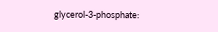glycerol-3-phosphate: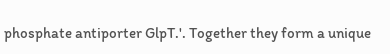phosphate antiporter GlpT.'. Together they form a unique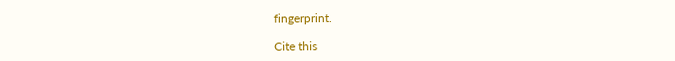fingerprint.

Cite this